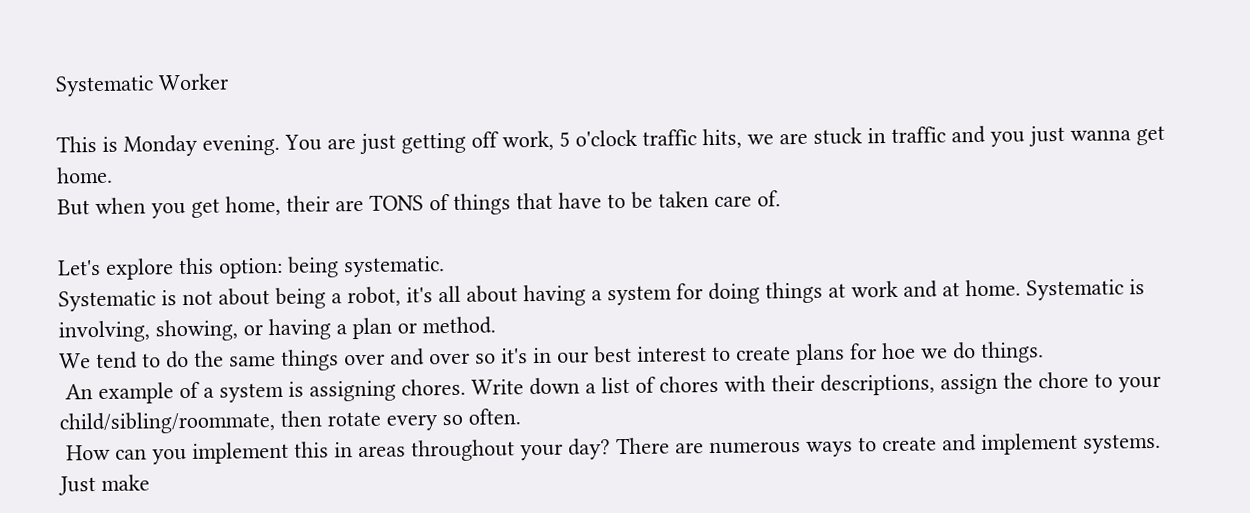Systematic Worker

This is Monday evening. You are just getting off work, 5 o'clock traffic hits, we are stuck in traffic and you just wanna get home.
But when you get home, their are TONS of things that have to be taken care of.

Let's explore this option: being systematic.
Systematic is not about being a robot, it's all about having a system for doing things at work and at home. Systematic is involving, showing, or having a plan or method.
We tend to do the same things over and over so it's in our best interest to create plans for hoe we do things.
 An example of a system is assigning chores. Write down a list of chores with their descriptions, assign the chore to your child/sibling/roommate, then rotate every so often.
 How can you implement this in areas throughout your day? There are numerous ways to create and implement systems.
Just make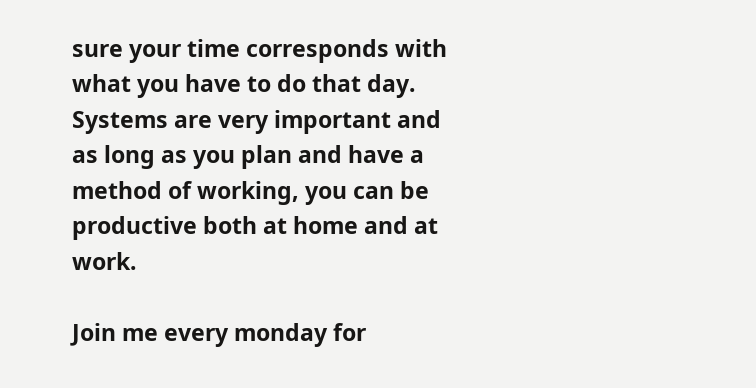sure your time corresponds with what you have to do that day.
Systems are very important and as long as you plan and have a method of working, you can be productive both at home and at work.

Join me every monday for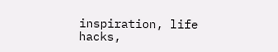inspiration, life hacks,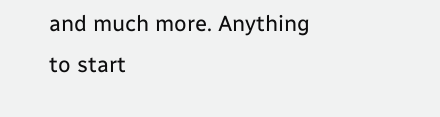and much more. Anything to start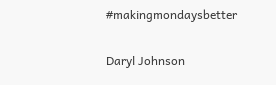#makingmondaysbetter

Daryl Johnson